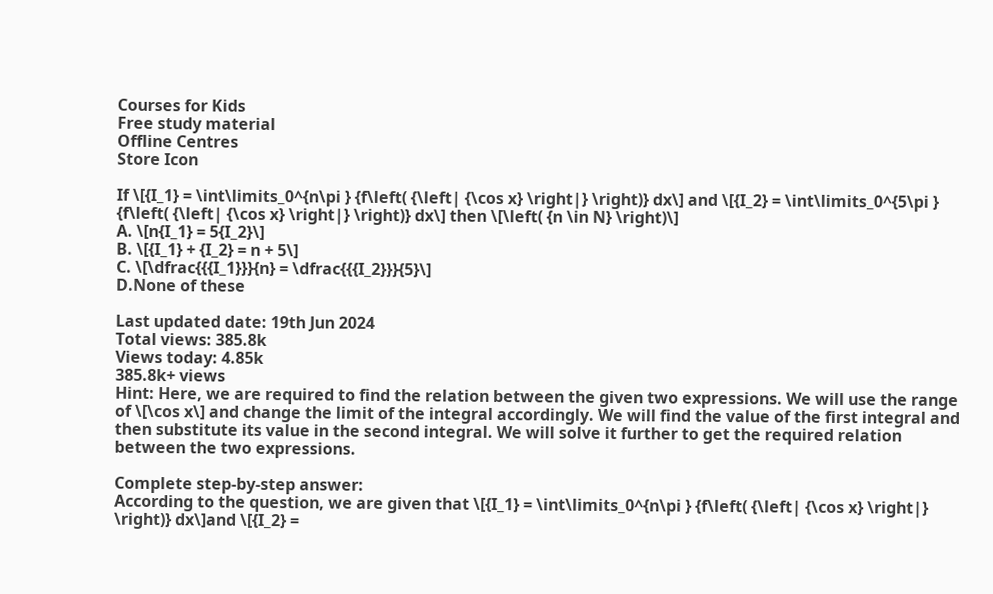Courses for Kids
Free study material
Offline Centres
Store Icon

If \[{I_1} = \int\limits_0^{n\pi } {f\left( {\left| {\cos x} \right|} \right)} dx\] and \[{I_2} = \int\limits_0^{5\pi } {f\left( {\left| {\cos x} \right|} \right)} dx\] then \[\left( {n \in N} \right)\]
A. \[n{I_1} = 5{I_2}\]
B. \[{I_1} + {I_2} = n + 5\]
C. \[\dfrac{{{I_1}}}{n} = \dfrac{{{I_2}}}{5}\]
D.None of these

Last updated date: 19th Jun 2024
Total views: 385.8k
Views today: 4.85k
385.8k+ views
Hint: Here, we are required to find the relation between the given two expressions. We will use the range of \[\cos x\] and change the limit of the integral accordingly. We will find the value of the first integral and then substitute its value in the second integral. We will solve it further to get the required relation between the two expressions.

Complete step-by-step answer:
According to the question, we are given that \[{I_1} = \int\limits_0^{n\pi } {f\left( {\left| {\cos x} \right|} \right)} dx\]and \[{I_2} =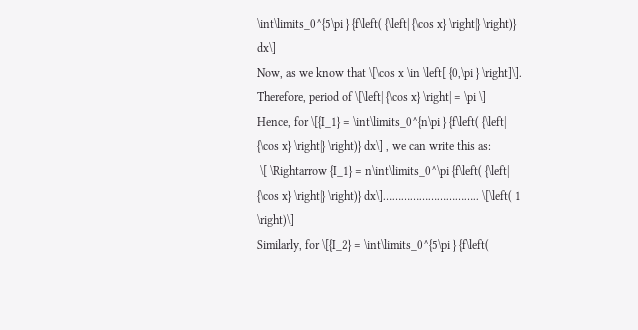\int\limits_0^{5\pi } {f\left( {\left| {\cos x} \right|} \right)} dx\]
Now, as we know that \[\cos x \in \left[ {0,\pi } \right]\].
Therefore, period of \[\left| {\cos x} \right| = \pi \]
Hence, for \[{I_1} = \int\limits_0^{n\pi } {f\left( {\left| {\cos x} \right|} \right)} dx\] , we can write this as:
 \[ \Rightarrow {I_1} = n\int\limits_0^\pi {f\left( {\left| {\cos x} \right|} \right)} dx\]………………………….. \[\left( 1 \right)\]
Similarly, for \[{I_2} = \int\limits_0^{5\pi } {f\left(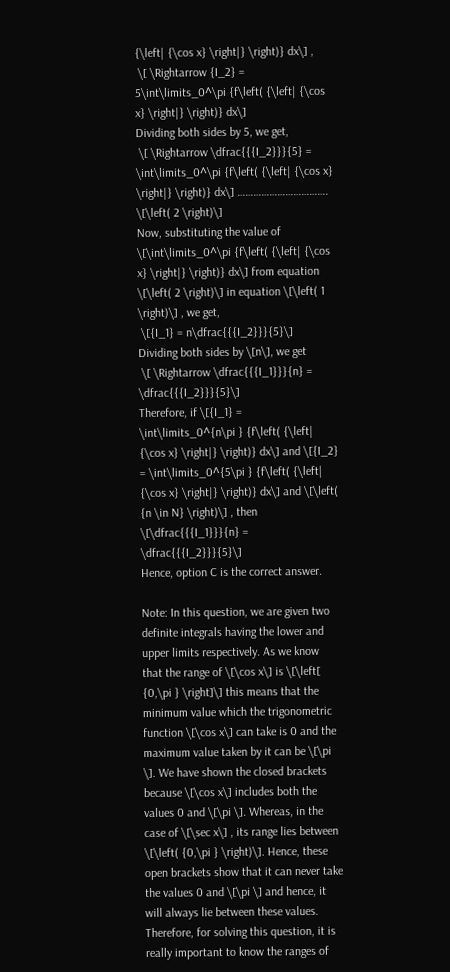{\left| {\cos x} \right|} \right)} dx\] ,
 \[ \Rightarrow {I_2} = 5\int\limits_0^\pi {f\left( {\left| {\cos x} \right|} \right)} dx\]
Dividing both sides by 5, we get,
 \[ \Rightarrow \dfrac{{{I_2}}}{5} = \int\limits_0^\pi {f\left( {\left| {\cos x} \right|} \right)} dx\] ……………………………. \[\left( 2 \right)\]
Now, substituting the value of \[\int\limits_0^\pi {f\left( {\left| {\cos x} \right|} \right)} dx\] from equation \[\left( 2 \right)\] in equation \[\left( 1 \right)\] , we get,
 \[{I_1} = n\dfrac{{{I_2}}}{5}\]
Dividing both sides by \[n\], we get
 \[ \Rightarrow \dfrac{{{I_1}}}{n} = \dfrac{{{I_2}}}{5}\]
Therefore, if \[{I_1} = \int\limits_0^{n\pi } {f\left( {\left| {\cos x} \right|} \right)} dx\] and \[{I_2} = \int\limits_0^{5\pi } {f\left( {\left| {\cos x} \right|} \right)} dx\] and \[\left( {n \in N} \right)\] , then \[\dfrac{{{I_1}}}{n} = \dfrac{{{I_2}}}{5}\]
Hence, option C is the correct answer.

Note: In this question, we are given two definite integrals having the lower and upper limits respectively. As we know that the range of \[\cos x\] is \[\left[ {0,\pi } \right]\] this means that the minimum value which the trigonometric function \[\cos x\] can take is 0 and the maximum value taken by it can be \[\pi \]. We have shown the closed brackets because \[\cos x\] includes both the values 0 and \[\pi \]. Whereas, in the case of \[\sec x\] , its range lies between \[\left( {0,\pi } \right)\]. Hence, these open brackets show that it can never take the values 0 and \[\pi \] and hence, it will always lie between these values. Therefore, for solving this question, it is really important to know the ranges of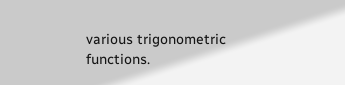various trigonometric functions.